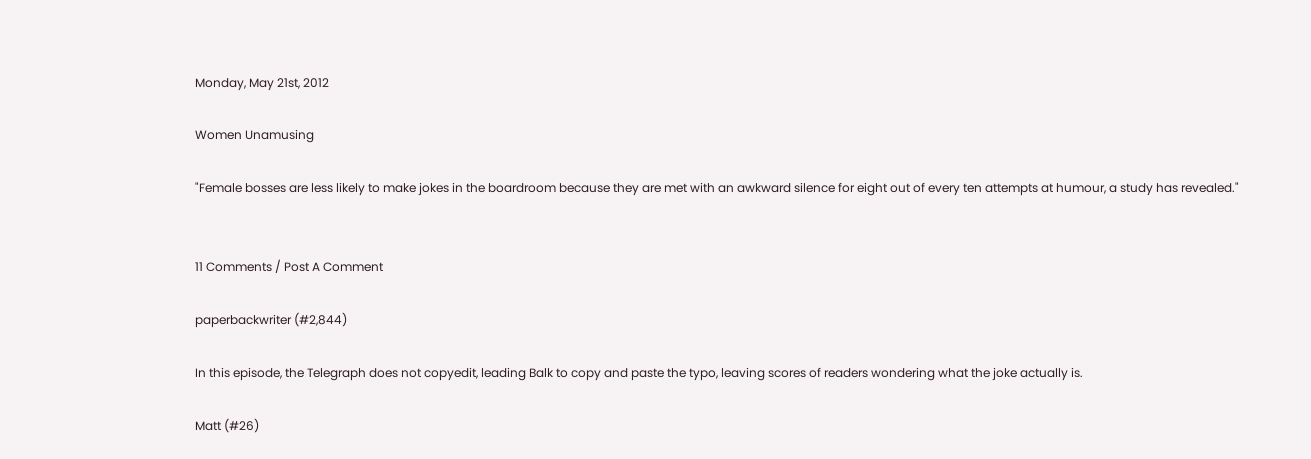Monday, May 21st, 2012

Women Unamusing

"Female bosses are less likely to make jokes in the boardroom because they are met with an awkward silence for eight out of every ten attempts at humour, a study has revealed."


11 Comments / Post A Comment

paperbackwriter (#2,844)

In this episode, the Telegraph does not copyedit, leading Balk to copy and paste the typo, leaving scores of readers wondering what the joke actually is.

Matt (#26)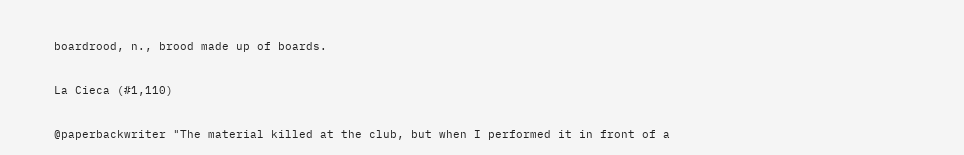boardrood, n., brood made up of boards.

La Cieca (#1,110)

@paperbackwriter "The material killed at the club, but when I performed it in front of a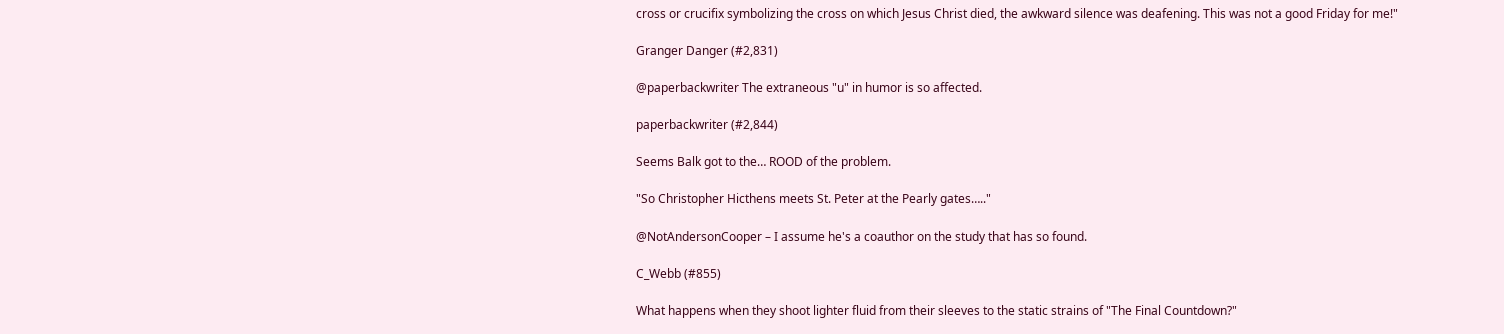cross or crucifix symbolizing the cross on which Jesus Christ died, the awkward silence was deafening. This was not a good Friday for me!"

Granger Danger (#2,831)

@paperbackwriter The extraneous "u" in humor is so affected.

paperbackwriter (#2,844)

Seems Balk got to the… ROOD of the problem.

"So Christopher Hicthens meets St. Peter at the Pearly gates….."

@NotAndersonCooper – I assume he's a coauthor on the study that has so found.

C_Webb (#855)

What happens when they shoot lighter fluid from their sleeves to the static strains of "The Final Countdown?"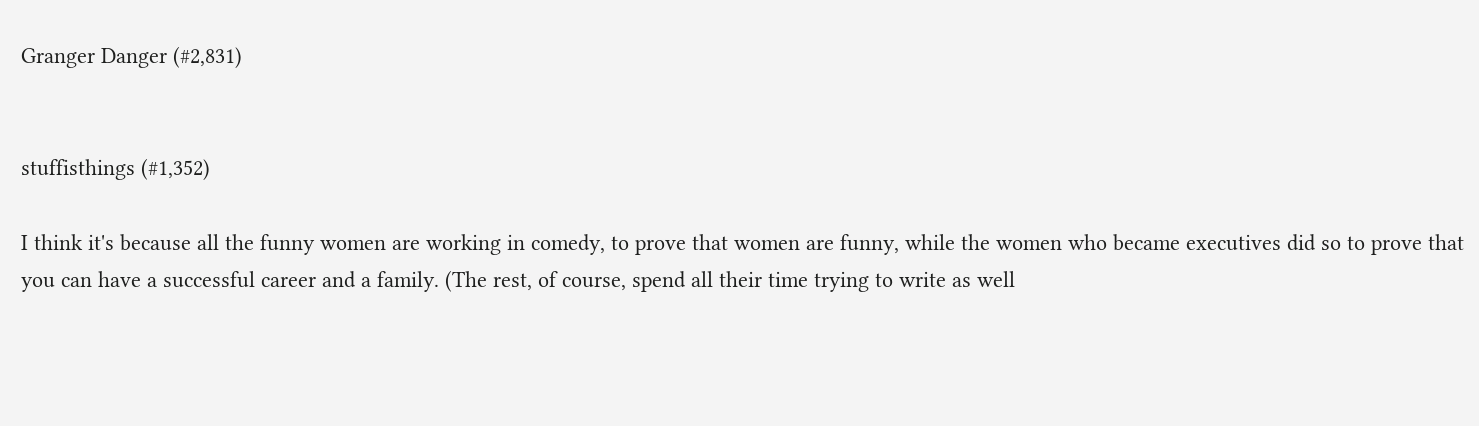Granger Danger (#2,831)


stuffisthings (#1,352)

I think it's because all the funny women are working in comedy, to prove that women are funny, while the women who became executives did so to prove that you can have a successful career and a family. (The rest, of course, spend all their time trying to write as well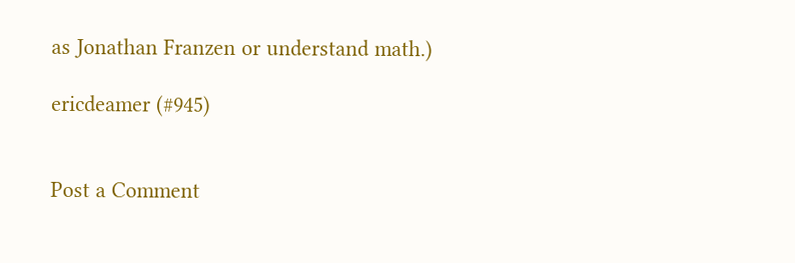as Jonathan Franzen or understand math.)

ericdeamer (#945)


Post a Comment